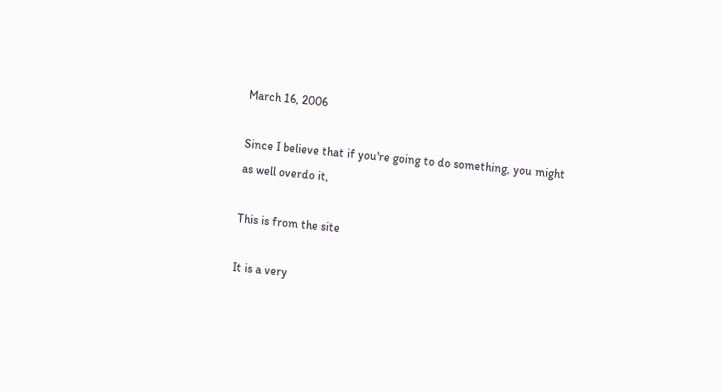March 16, 2006

Since I believe that if you're going to do something, you might as well overdo it,

This is from the site

It is a very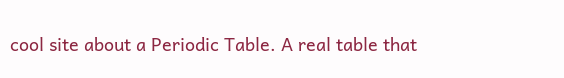cool site about a Periodic Table. A real table that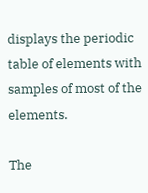displays the periodic table of elements with samples of most of the elements.

The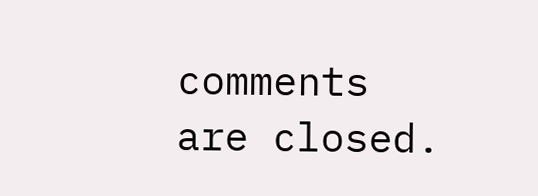comments are closed.